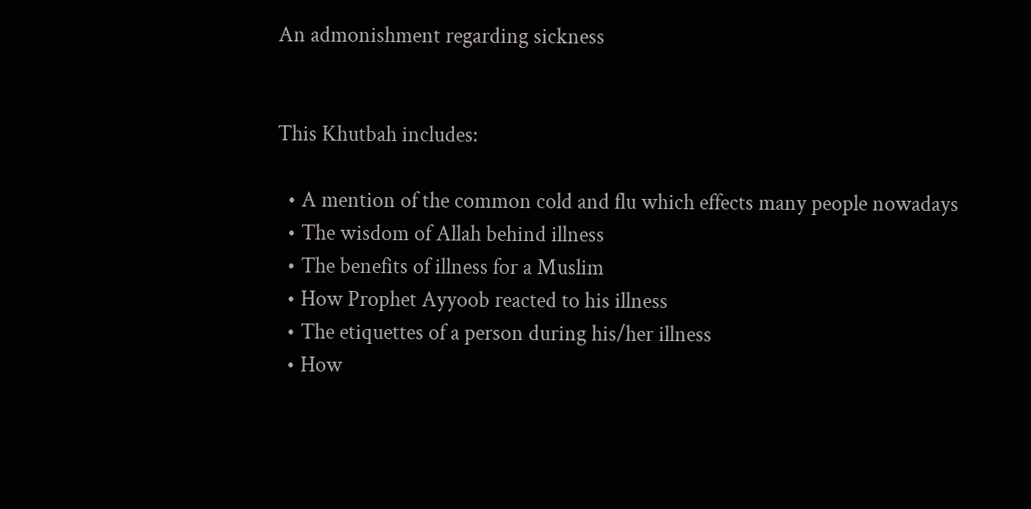An admonishment regarding sickness


This Khutbah includes:

  • A mention of the common cold and flu which effects many people nowadays
  • The wisdom of Allah behind illness
  • The benefits of illness for a Muslim
  • How Prophet Ayyoob reacted to his illness
  • The etiquettes of a person during his/her illness
  • How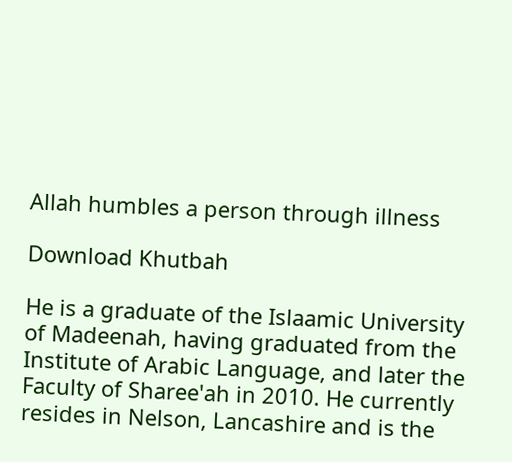Allah humbles a person through illness

Download Khutbah

He is a graduate of the Islaamic University of Madeenah, having graduated from the Institute of Arabic Language, and later the Faculty of Sharee'ah in 2010. He currently resides in Nelson, Lancashire and is the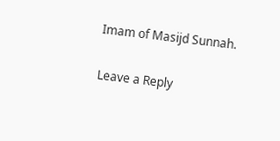Imam of Masijd Sunnah.

Leave a Reply